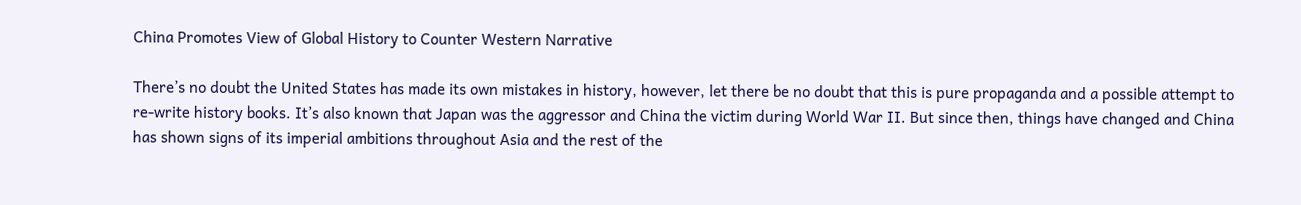China Promotes View of Global History to Counter Western Narrative

There’s no doubt the United States has made its own mistakes in history, however, let there be no doubt that this is pure propaganda and a possible attempt to re-write history books. It’s also known that Japan was the aggressor and China the victim during World War II. But since then, things have changed and China has shown signs of its imperial ambitions throughout Asia and the rest of the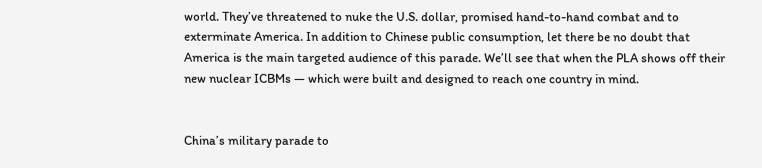world. They’ve threatened to nuke the U.S. dollar, promised hand-to-hand combat and to exterminate America. In addition to Chinese public consumption, let there be no doubt that America is the main targeted audience of this parade. We’ll see that when the PLA shows off their new nuclear ICBMs — which were built and designed to reach one country in mind.


China’s military parade to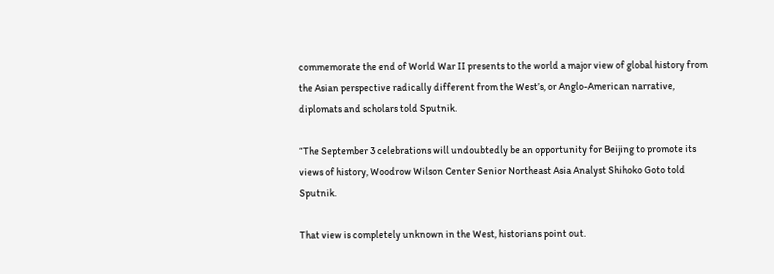commemorate the end of World War II presents to the world a major view of global history from the Asian perspective radically different from the West’s, or Anglo-American narrative, diplomats and scholars told Sputnik.

“The September 3 celebrations will undoubtedly be an opportunity for Beijing to promote its views of history, Woodrow Wilson Center Senior Northeast Asia Analyst Shihoko Goto told Sputnik.

That view is completely unknown in the West, historians point out.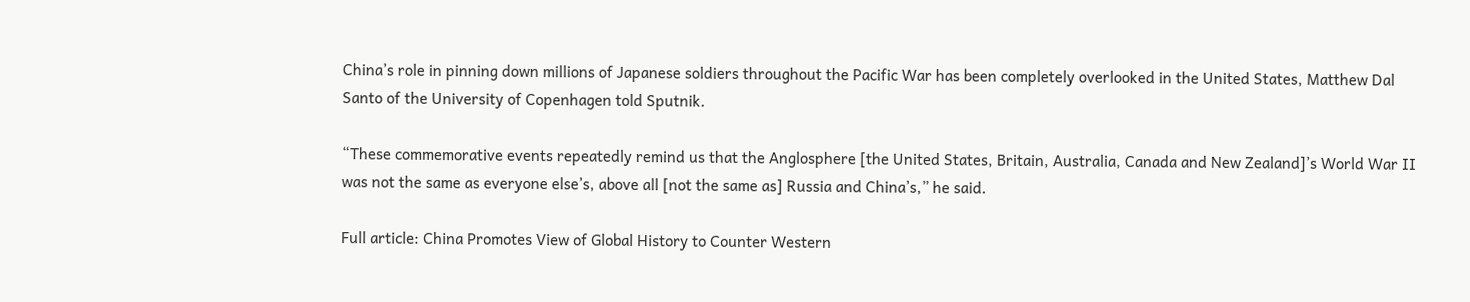China’s role in pinning down millions of Japanese soldiers throughout the Pacific War has been completely overlooked in the United States, Matthew Dal Santo of the University of Copenhagen told Sputnik.

“These commemorative events repeatedly remind us that the Anglosphere [the United States, Britain, Australia, Canada and New Zealand]’s World War II was not the same as everyone else’s, above all [not the same as] Russia and China’s,” he said.

Full article: China Promotes View of Global History to Counter Western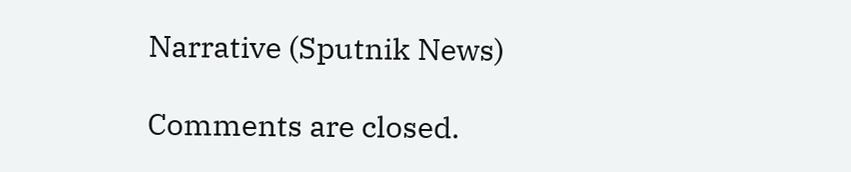Narrative (Sputnik News)

Comments are closed.